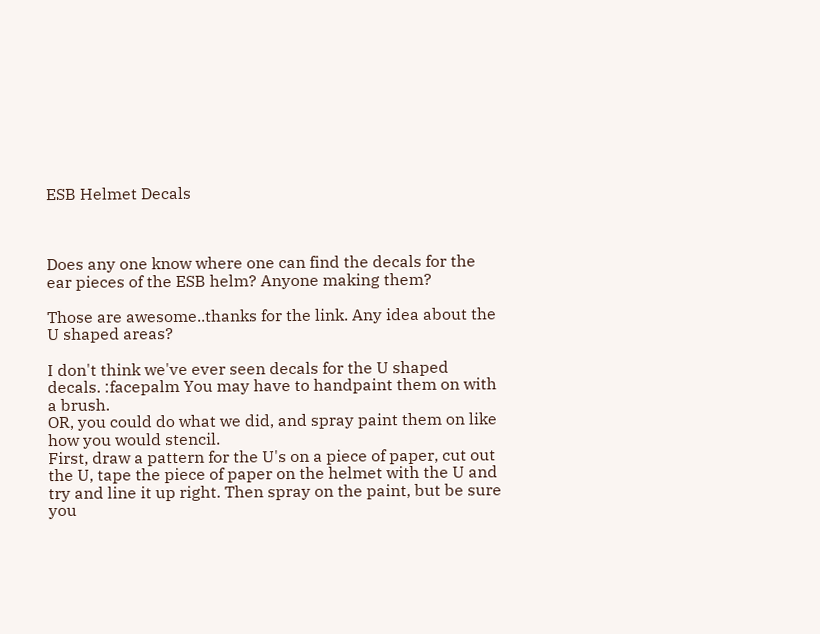ESB Helmet Decals



Does any one know where one can find the decals for the ear pieces of the ESB helm? Anyone making them?

Those are awesome..thanks for the link. Any idea about the U shaped areas?

I don't think we've ever seen decals for the U shaped decals. :facepalm You may have to handpaint them on with a brush.
OR, you could do what we did, and spray paint them on like how you would stencil.
First, draw a pattern for the U's on a piece of paper, cut out the U, tape the piece of paper on the helmet with the U and try and line it up right. Then spray on the paint, but be sure you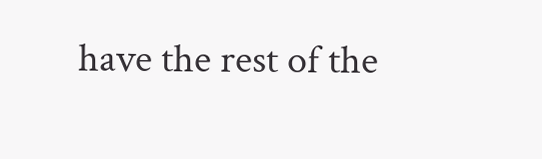have the rest of the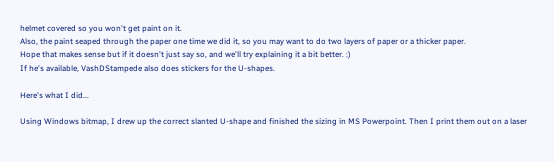helmet covered so you won't get paint on it.
Also, the paint seaped through the paper one time we did it, so you may want to do two layers of paper or a thicker paper.
Hope that makes sense but if it doesn't just say so, and we'll try explaining it a bit better. :)
If he's available, VashDStampede also does stickers for the U-shapes.

Here's what I did...

Using Windows bitmap, I drew up the correct slanted U-shape and finished the sizing in MS Powerpoint. Then I print them out on a laser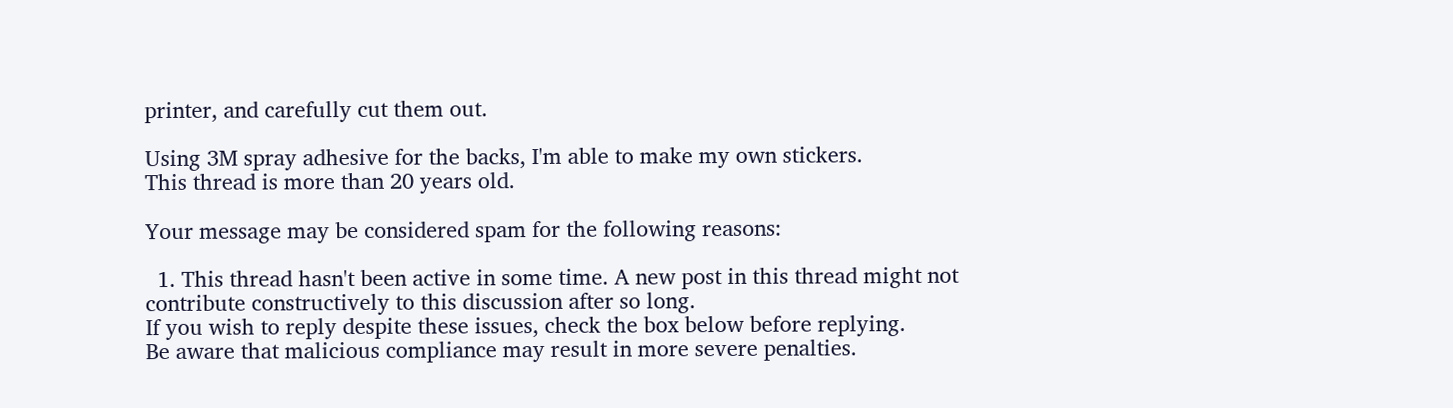printer, and carefully cut them out.

Using 3M spray adhesive for the backs, I'm able to make my own stickers.
This thread is more than 20 years old.

Your message may be considered spam for the following reasons:

  1. This thread hasn't been active in some time. A new post in this thread might not contribute constructively to this discussion after so long.
If you wish to reply despite these issues, check the box below before replying.
Be aware that malicious compliance may result in more severe penalties.